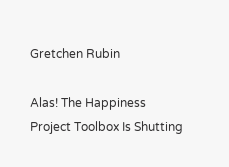Gretchen Rubin

Alas! The Happiness Project Toolbox Is Shutting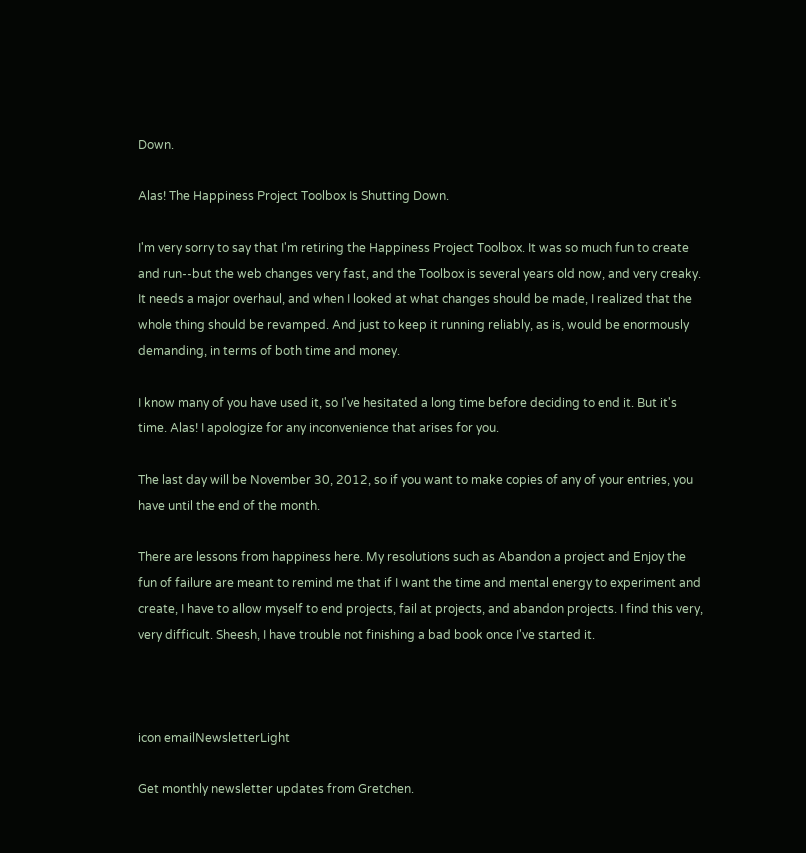Down.

Alas! The Happiness Project Toolbox Is Shutting Down.

I'm very sorry to say that I'm retiring the Happiness Project Toolbox. It was so much fun to create and run--but the web changes very fast, and the Toolbox is several years old now, and very creaky. It needs a major overhaul, and when I looked at what changes should be made, I realized that the whole thing should be revamped. And just to keep it running reliably, as is, would be enormously demanding, in terms of both time and money.

I know many of you have used it, so I've hesitated a long time before deciding to end it. But it's time. Alas! I apologize for any inconvenience that arises for you.

The last day will be November 30, 2012, so if you want to make copies of any of your entries, you have until the end of the month.

There are lessons from happiness here. My resolutions such as Abandon a project and Enjoy the fun of failure are meant to remind me that if I want the time and mental energy to experiment and create, I have to allow myself to end projects, fail at projects, and abandon projects. I find this very, very difficult. Sheesh, I have trouble not finishing a bad book once I've started it.



icon emailNewsletterLight

Get monthly newsletter updates from Gretchen.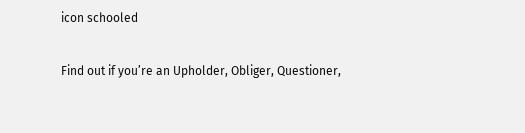icon schooled

Find out if you’re an Upholder, Obliger, Questioner,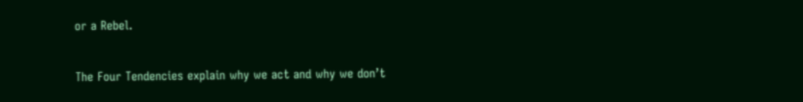or a Rebel.

The Four Tendencies explain why we act and why we don’t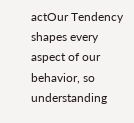actOur Tendency shapes every aspect of our behavior, so understanding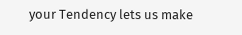your Tendency lets us make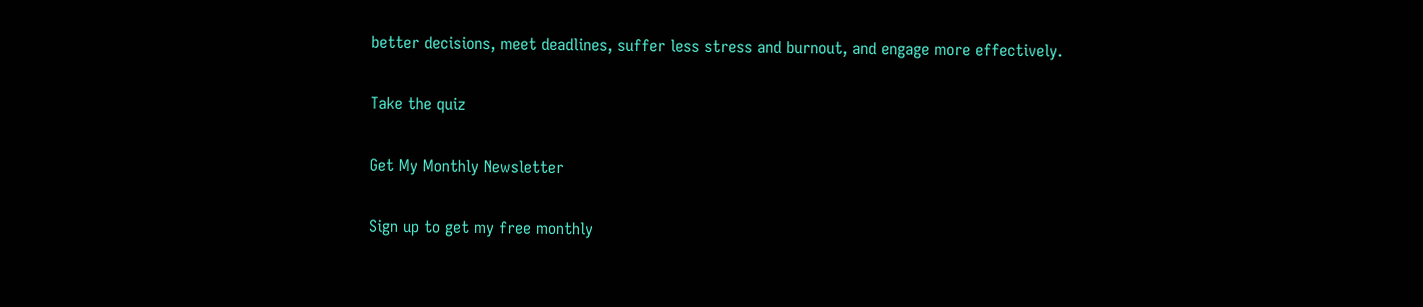better decisions, meet deadlines, suffer less stress and burnout, and engage more effectively.

Take the quiz

Get My Monthly Newsletter

Sign up to get my free monthly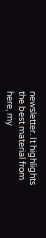newsletter. It highlights the best material from here, my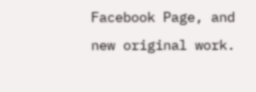Facebook Page, and new original work.